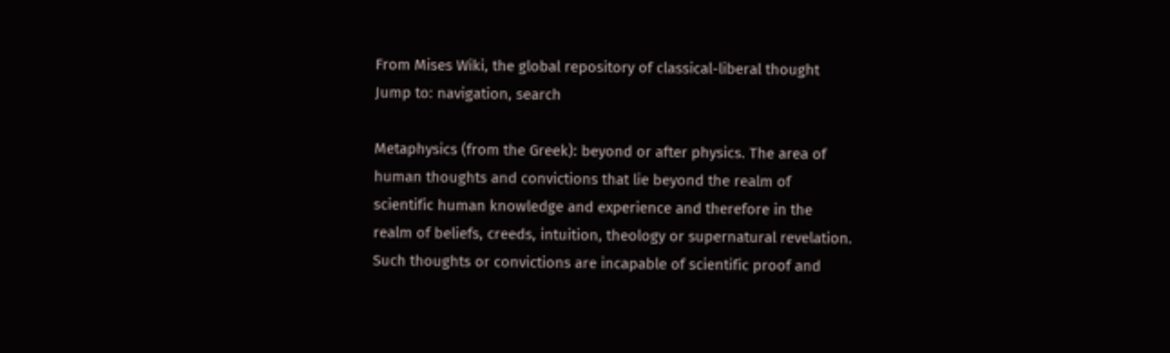From Mises Wiki, the global repository of classical-liberal thought
Jump to: navigation, search

Metaphysics (from the Greek): beyond or after physics. The area of human thoughts and convictions that lie beyond the realm of scientific human knowledge and experience and therefore in the realm of beliefs, creeds, intuition, theology or supernatural revelation. Such thoughts or convictions are incapable of scientific proof and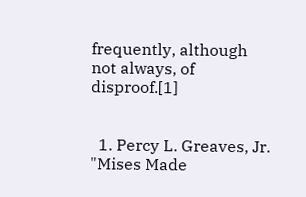frequently, although not always, of disproof.[1]


  1. Percy L. Greaves, Jr. "Mises Made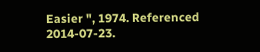Easier ", 1974. Referenced 2014-07-23.